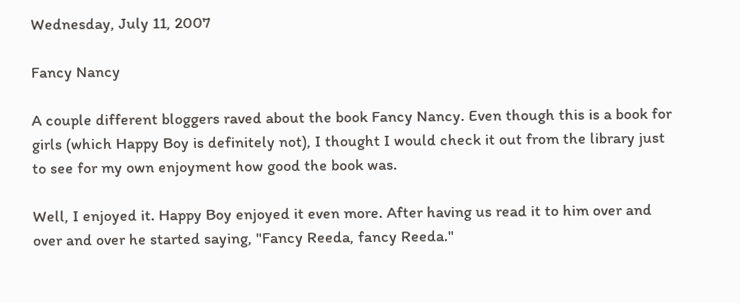Wednesday, July 11, 2007

Fancy Nancy

A couple different bloggers raved about the book Fancy Nancy. Even though this is a book for girls (which Happy Boy is definitely not), I thought I would check it out from the library just to see for my own enjoyment how good the book was.

Well, I enjoyed it. Happy Boy enjoyed it even more. After having us read it to him over and over and over he started saying, "Fancy Reeda, fancy Reeda."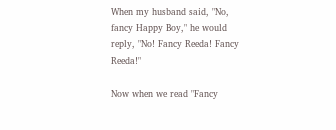When my husband said, "No, fancy Happy Boy," he would reply, "No! Fancy Reeda! Fancy Reeda!"

Now when we read "Fancy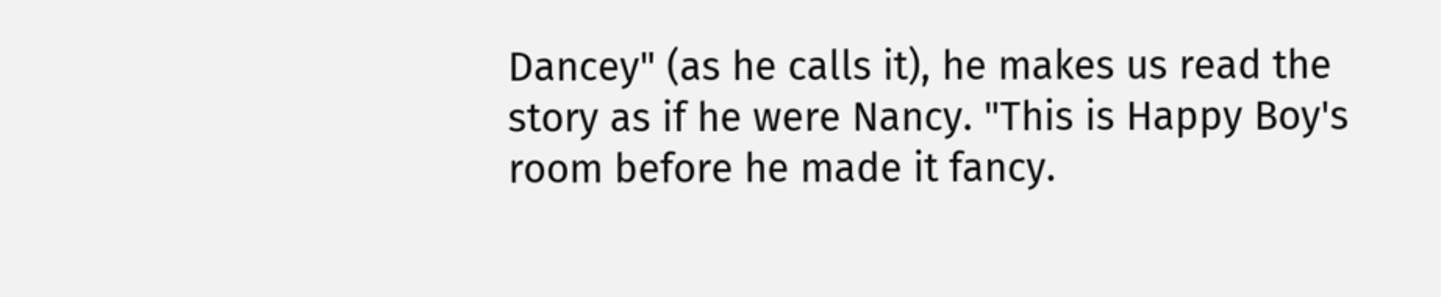Dancey" (as he calls it), he makes us read the story as if he were Nancy. "This is Happy Boy's room before he made it fancy.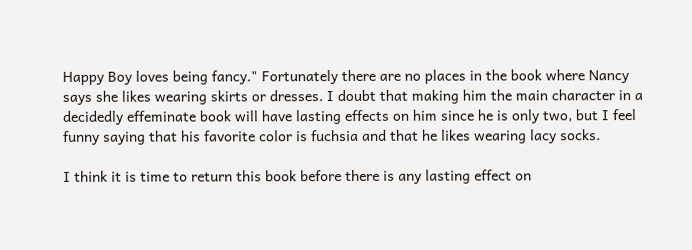Happy Boy loves being fancy." Fortunately there are no places in the book where Nancy says she likes wearing skirts or dresses. I doubt that making him the main character in a decidedly effeminate book will have lasting effects on him since he is only two, but I feel funny saying that his favorite color is fuchsia and that he likes wearing lacy socks.

I think it is time to return this book before there is any lasting effect on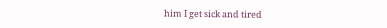him I get sick and tired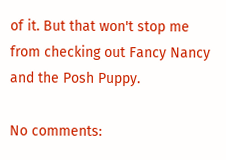of it. But that won't stop me from checking out Fancy Nancy and the Posh Puppy.

No comments: